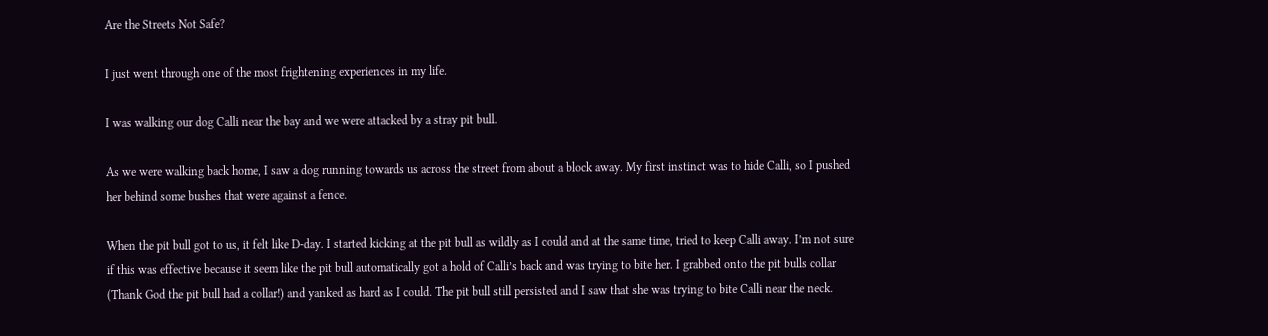Are the Streets Not Safe?

I just went through one of the most frightening experiences in my life.

I was walking our dog Calli near the bay and we were attacked by a stray pit bull.

As we were walking back home, I saw a dog running towards us across the street from about a block away. My first instinct was to hide Calli, so I pushed her behind some bushes that were against a fence.

When the pit bull got to us, it felt like D-day. I started kicking at the pit bull as wildly as I could and at the same time, tried to keep Calli away. I’m not sure if this was effective because it seem like the pit bull automatically got a hold of Calli’s back and was trying to bite her. I grabbed onto the pit bulls collar (Thank God the pit bull had a collar!) and yanked as hard as I could. The pit bull still persisted and I saw that she was trying to bite Calli near the neck.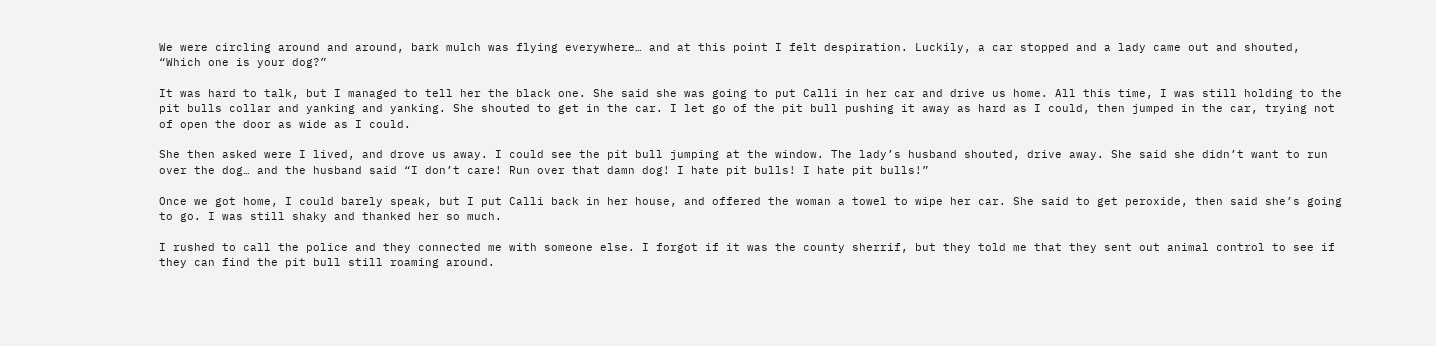We were circling around and around, bark mulch was flying everywhere… and at this point I felt despiration. Luckily, a car stopped and a lady came out and shouted, “Which one is your dog?”

It was hard to talk, but I managed to tell her the black one. She said she was going to put Calli in her car and drive us home. All this time, I was still holding to the pit bulls collar and yanking and yanking. She shouted to get in the car. I let go of the pit bull pushing it away as hard as I could, then jumped in the car, trying not of open the door as wide as I could.

She then asked were I lived, and drove us away. I could see the pit bull jumping at the window. The lady’s husband shouted, drive away. She said she didn’t want to run over the dog… and the husband said “I don’t care! Run over that damn dog! I hate pit bulls! I hate pit bulls!”

Once we got home, I could barely speak, but I put Calli back in her house, and offered the woman a towel to wipe her car. She said to get peroxide, then said she’s going to go. I was still shaky and thanked her so much.

I rushed to call the police and they connected me with someone else. I forgot if it was the county sherrif, but they told me that they sent out animal control to see if they can find the pit bull still roaming around.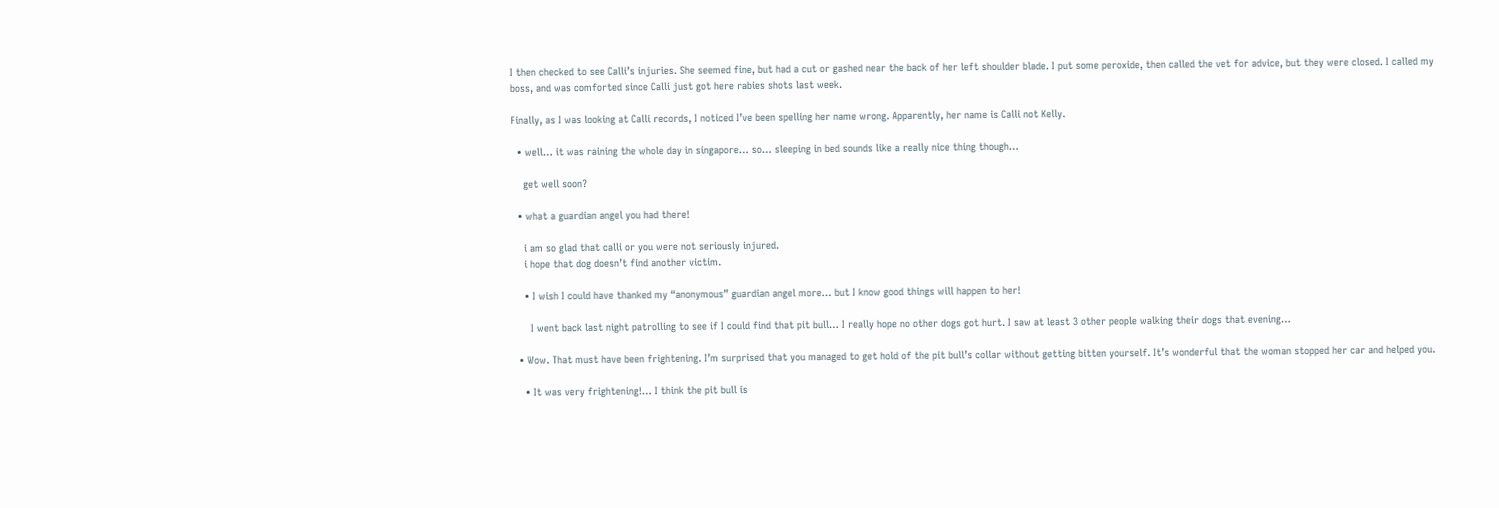I then checked to see Calli’s injuries. She seemed fine, but had a cut or gashed near the back of her left shoulder blade. I put some peroxide, then called the vet for advice, but they were closed. I called my boss, and was comforted since Calli just got here rabies shots last week.

Finally, as I was looking at Calli records, I noticed I’ve been spelling her name wrong. Apparently, her name is Calli not Kelly.

  • well… it was raining the whole day in singapore… so… sleeping in bed sounds like a really nice thing though…

    get well soon?

  • what a guardian angel you had there!

    i am so glad that calli or you were not seriously injured.
    i hope that dog doesn’t find another victim.

    • I wish I could have thanked my “anonymous” guardian angel more… but I know good things will happen to her!

      I went back last night patrolling to see if I could find that pit bull… I really hope no other dogs got hurt. I saw at least 3 other people walking their dogs that evening…

  • Wow. That must have been frightening. I’m surprised that you managed to get hold of the pit bull’s collar without getting bitten yourself. It’s wonderful that the woman stopped her car and helped you.

    • It was very frightening!… I think the pit bull is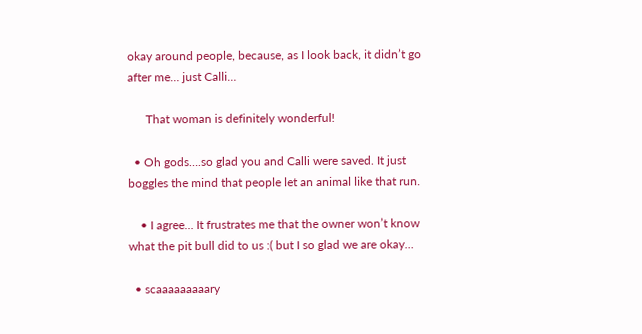okay around people, because, as I look back, it didn’t go after me… just Calli…

      That woman is definitely wonderful!

  • Oh gods….so glad you and Calli were saved. It just boggles the mind that people let an animal like that run.

    • I agree… It frustrates me that the owner won’t know what the pit bull did to us :( but I so glad we are okay…

  • scaaaaaaaaary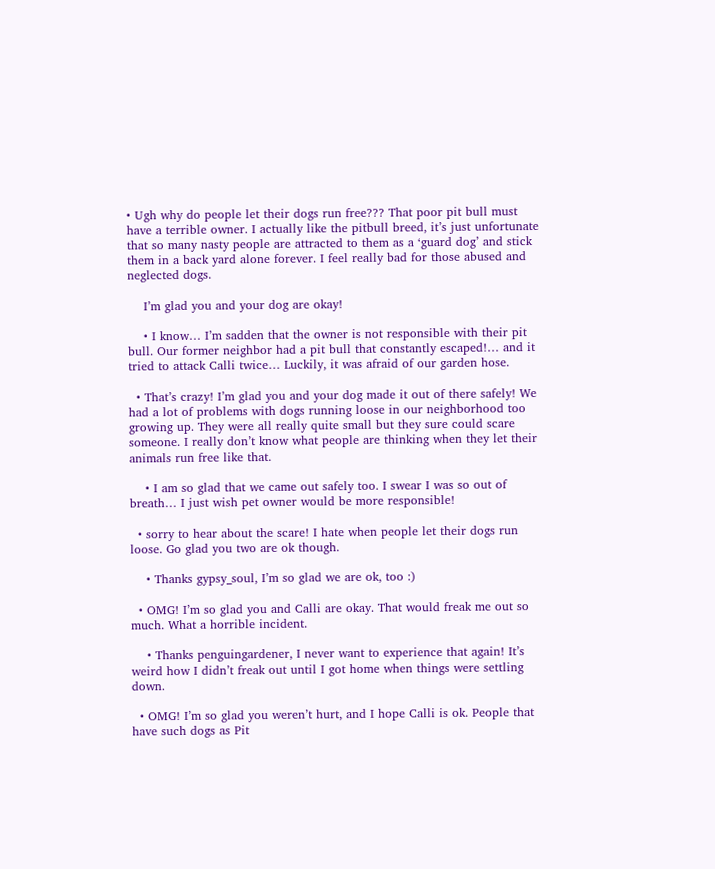• Ugh why do people let their dogs run free??? That poor pit bull must have a terrible owner. I actually like the pitbull breed, it’s just unfortunate that so many nasty people are attracted to them as a ‘guard dog’ and stick them in a back yard alone forever. I feel really bad for those abused and neglected dogs.

    I’m glad you and your dog are okay!

    • I know… I’m sadden that the owner is not responsible with their pit bull. Our former neighbor had a pit bull that constantly escaped!… and it tried to attack Calli twice… Luckily, it was afraid of our garden hose.

  • That’s crazy! I’m glad you and your dog made it out of there safely! We had a lot of problems with dogs running loose in our neighborhood too growing up. They were all really quite small but they sure could scare someone. I really don’t know what people are thinking when they let their animals run free like that.

    • I am so glad that we came out safely too. I swear I was so out of breath… I just wish pet owner would be more responsible!

  • sorry to hear about the scare! I hate when people let their dogs run loose. Go glad you two are ok though.

    • Thanks gypsy_soul, I’m so glad we are ok, too :)

  • OMG! I’m so glad you and Calli are okay. That would freak me out so much. What a horrible incident.

    • Thanks penguingardener, I never want to experience that again! It’s weird how I didn’t freak out until I got home when things were settling down.

  • OMG! I’m so glad you weren’t hurt, and I hope Calli is ok. People that have such dogs as Pit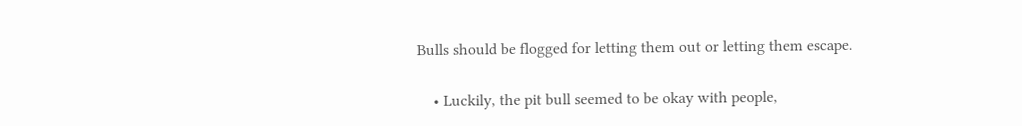Bulls should be flogged for letting them out or letting them escape.

    • Luckily, the pit bull seemed to be okay with people,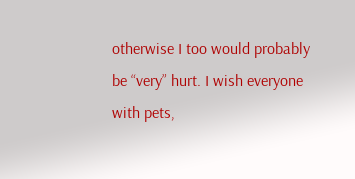otherwise I too would probably be “very” hurt. I wish everyone with pets,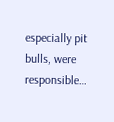especially pit bulls, were responsible…